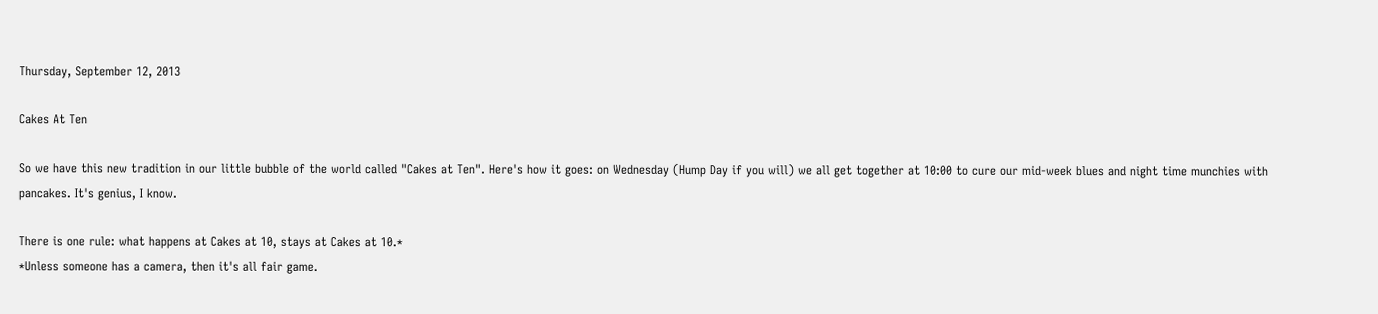Thursday, September 12, 2013

Cakes At Ten

So we have this new tradition in our little bubble of the world called "Cakes at Ten". Here's how it goes: on Wednesday (Hump Day if you will) we all get together at 10:00 to cure our mid-week blues and night time munchies with pancakes. It's genius, I know.

There is one rule: what happens at Cakes at 10, stays at Cakes at 10.*
*Unless someone has a camera, then it's all fair game.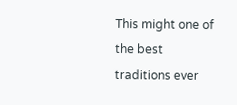This might one of the best traditions ever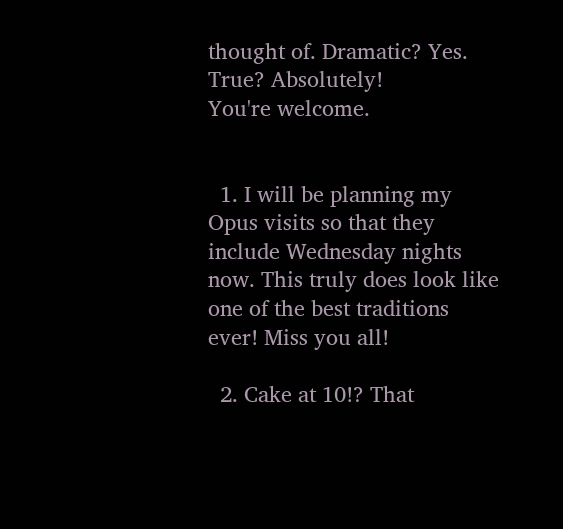thought of. Dramatic? Yes. True? Absolutely!
You're welcome.


  1. I will be planning my Opus visits so that they include Wednesday nights now. This truly does look like one of the best traditions ever! Miss you all!

  2. Cake at 10!? That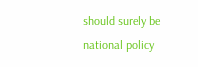should surely be national policy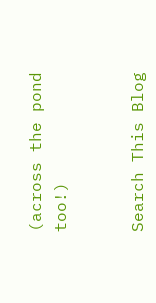(across the pond too!)


Search This Blog